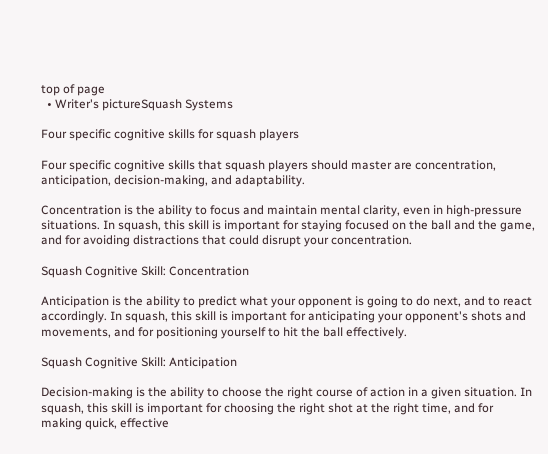top of page
  • Writer's pictureSquash Systems

Four specific cognitive skills for squash players

Four specific cognitive skills that squash players should master are concentration, anticipation, decision-making, and adaptability.

Concentration is the ability to focus and maintain mental clarity, even in high-pressure situations. In squash, this skill is important for staying focused on the ball and the game, and for avoiding distractions that could disrupt your concentration.

Squash Cognitive Skill: Concentration

Anticipation is the ability to predict what your opponent is going to do next, and to react accordingly. In squash, this skill is important for anticipating your opponent's shots and movements, and for positioning yourself to hit the ball effectively.

Squash Cognitive Skill: Anticipation

Decision-making is the ability to choose the right course of action in a given situation. In squash, this skill is important for choosing the right shot at the right time, and for making quick, effective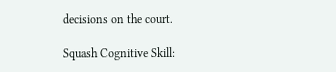decisions on the court.

Squash Cognitive Skill: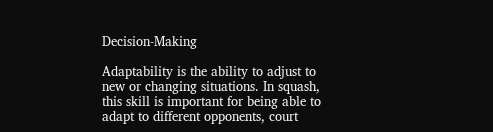Decision-Making

Adaptability is the ability to adjust to new or changing situations. In squash, this skill is important for being able to adapt to different opponents, court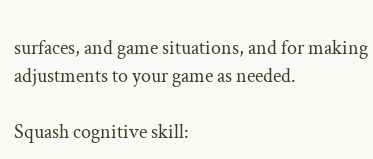surfaces, and game situations, and for making adjustments to your game as needed.

Squash cognitive skill: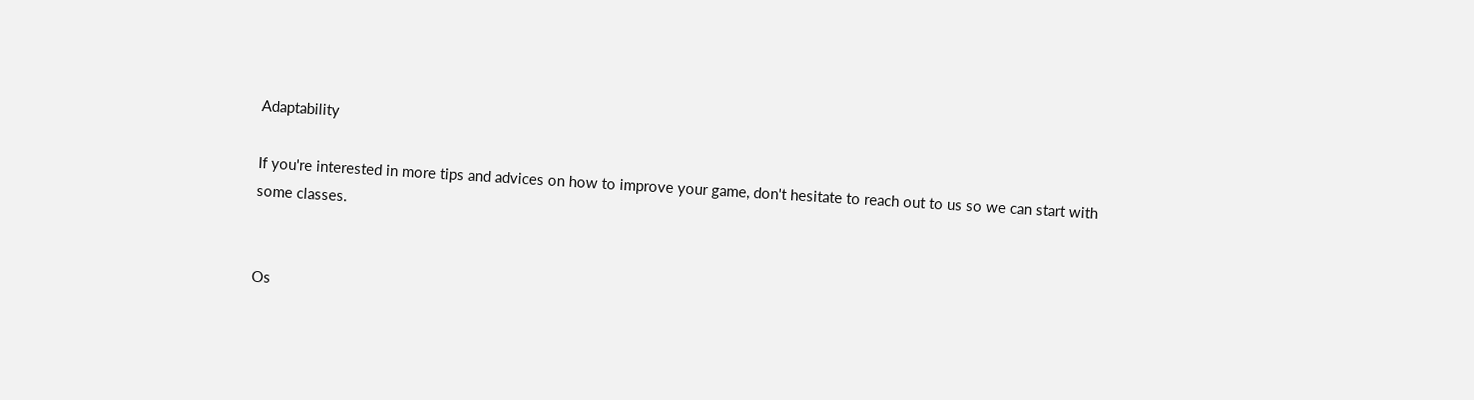Adaptability

If you're interested in more tips and advices on how to improve your game, don't hesitate to reach out to us so we can start with some classes.


Os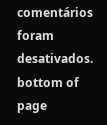comentários foram desativados.
bottom of page